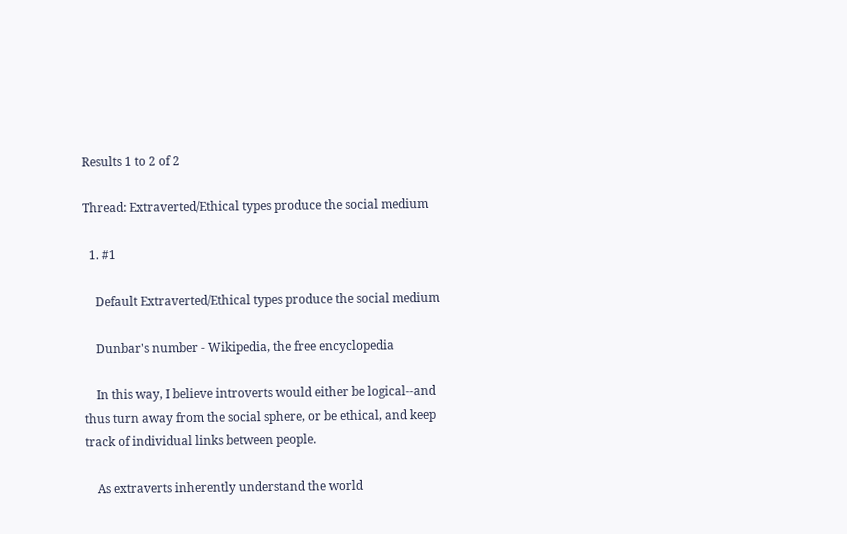Results 1 to 2 of 2

Thread: Extraverted/Ethical types produce the social medium

  1. #1

    Default Extraverted/Ethical types produce the social medium

    Dunbar's number - Wikipedia, the free encyclopedia

    In this way, I believe introverts would either be logical--and thus turn away from the social sphere, or be ethical, and keep track of individual links between people.

    As extraverts inherently understand the world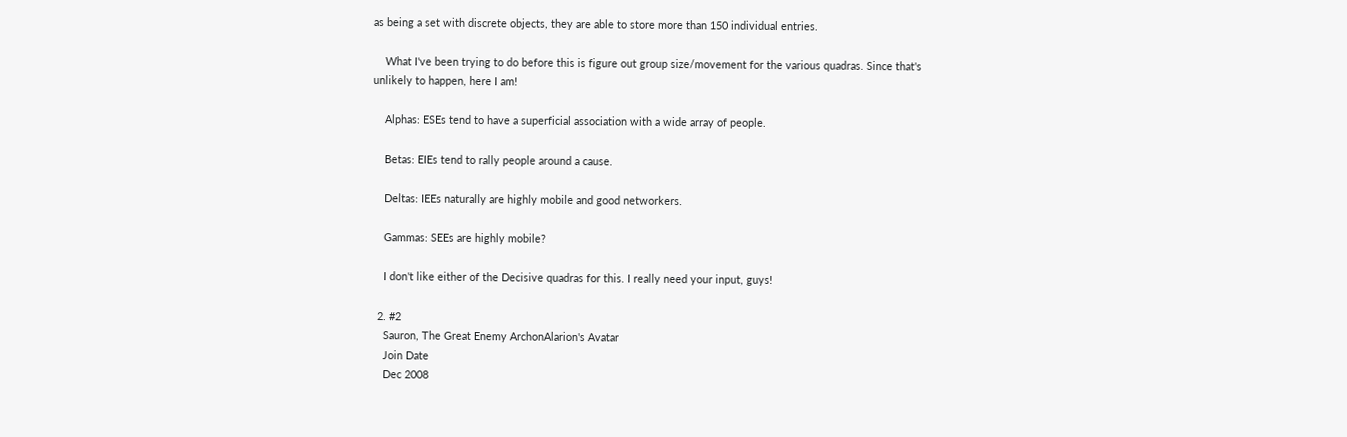as being a set with discrete objects, they are able to store more than 150 individual entries.

    What I've been trying to do before this is figure out group size/movement for the various quadras. Since that's unlikely to happen, here I am!

    Alphas: ESEs tend to have a superficial association with a wide array of people.

    Betas: EIEs tend to rally people around a cause.

    Deltas: IEEs naturally are highly mobile and good networkers.

    Gammas: SEEs are highly mobile?

    I don't like either of the Decisive quadras for this. I really need your input, guys!

  2. #2
    Sauron, The Great Enemy ArchonAlarion's Avatar
    Join Date
    Dec 2008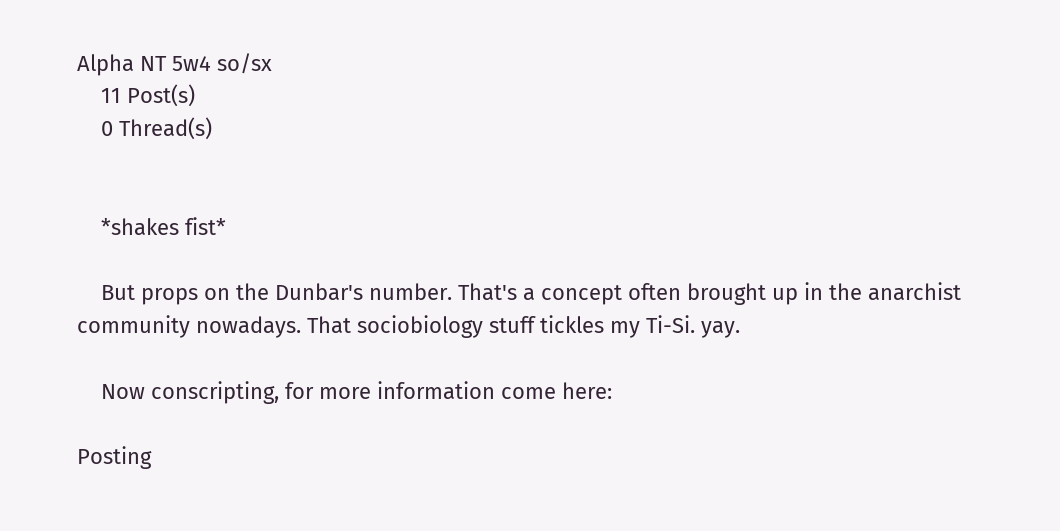Alpha NT 5w4 so/sx
    11 Post(s)
    0 Thread(s)


    *shakes fist*

    But props on the Dunbar's number. That's a concept often brought up in the anarchist community nowadays. That sociobiology stuff tickles my Ti-Si. yay.

    Now conscripting, for more information come here:

Posting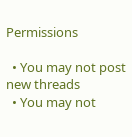Permissions

  • You may not post new threads
  • You may not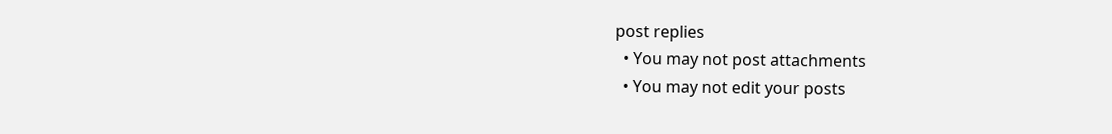post replies
  • You may not post attachments
  • You may not edit your posts